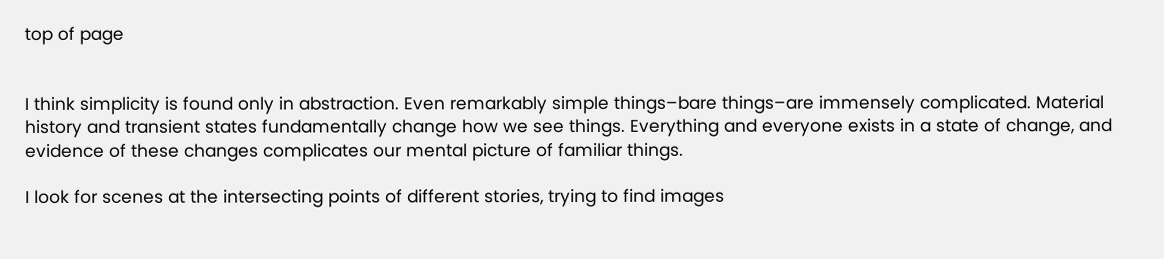top of page


I think simplicity is found only in abstraction. Even remarkably simple things–bare things–are immensely complicated. Material history and transient states fundamentally change how we see things. Everything and everyone exists in a state of change, and evidence of these changes complicates our mental picture of familiar things.

I look for scenes at the intersecting points of different stories, trying to find images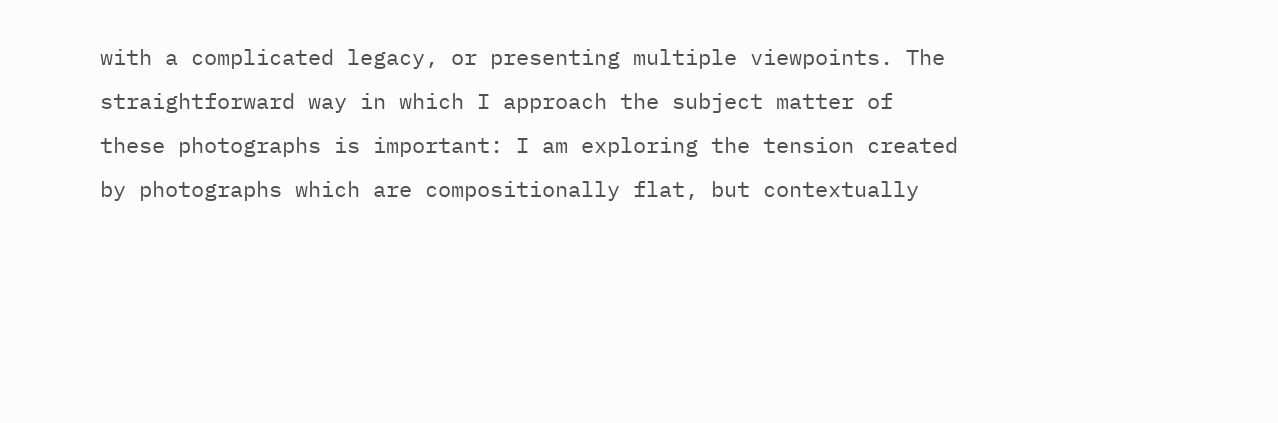with a complicated legacy, or presenting multiple viewpoints. The straightforward way in which I approach the subject matter of these photographs is important: I am exploring the tension created by photographs which are compositionally flat, but contextually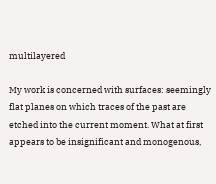multilayered

My work is concerned with surfaces: seemingly flat planes on which traces of the past are etched into the current moment. What at first appears to be insignificant and monogenous,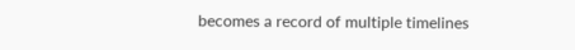becomes a record of multiple timelines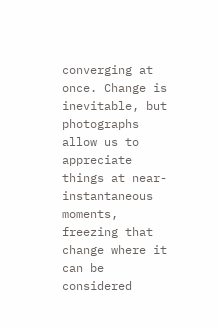converging at once. Change is inevitable, but photographs allow us to appreciate things at near-instantaneous moments, freezing that change where it can be considered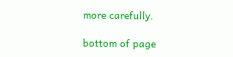more carefully.

bottom of page